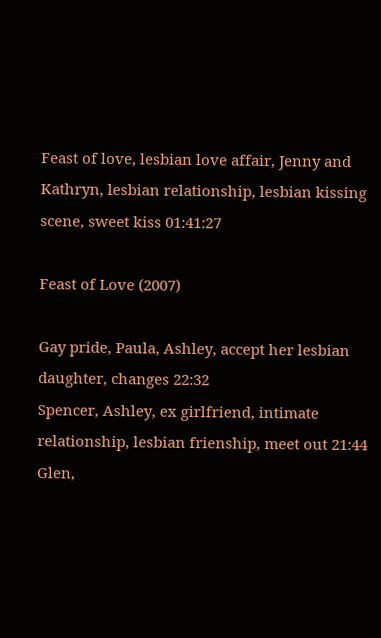Feast of love, lesbian love affair, Jenny and Kathryn, lesbian relationship, lesbian kissing scene, sweet kiss 01:41:27

Feast of Love (2007)

Gay pride, Paula, Ashley, accept her lesbian daughter, changes 22:32
Spencer, Ashley, ex girlfriend, intimate relationship, lesbian frienship, meet out 21:44
Glen,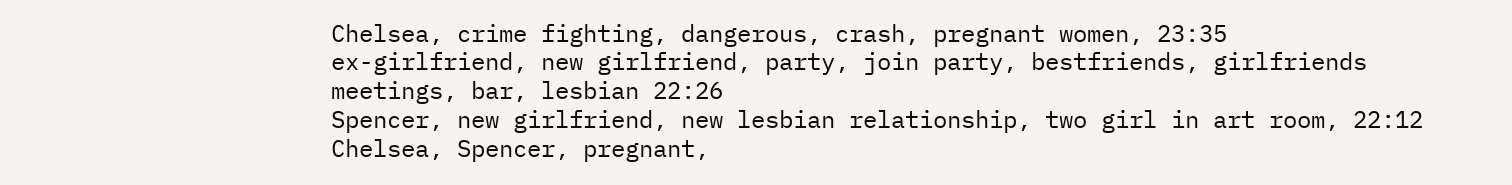Chelsea, crime fighting, dangerous, crash, pregnant women, 23:35
ex-girlfriend, new girlfriend, party, join party, bestfriends, girlfriends meetings, bar, lesbian 22:26
Spencer, new girlfriend, new lesbian relationship, two girl in art room, 22:12
Chelsea, Spencer, pregnant,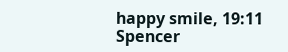happy smile, 19:11
Spencer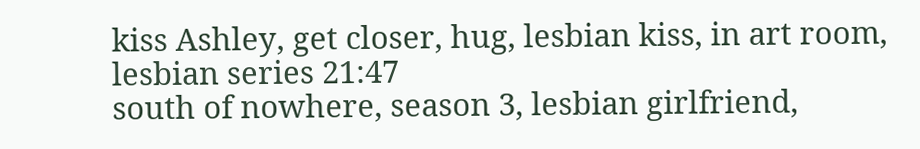kiss Ashley, get closer, hug, lesbian kiss, in art room, lesbian series 21:47
south of nowhere, season 3, lesbian girlfriend,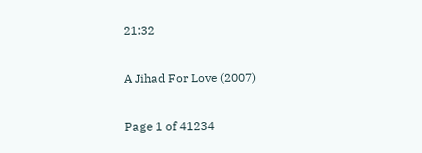21:32

A Jihad For Love (2007)

Page 1 of 41234